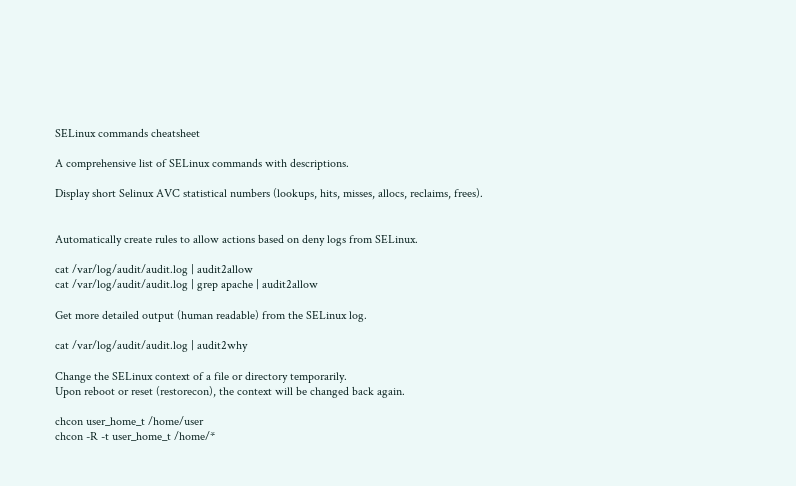SELinux commands cheatsheet

A comprehensive list of SELinux commands with descriptions.

Display short Selinux AVC statistical numbers (lookups, hits, misses, allocs, reclaims, frees).


Automatically create rules to allow actions based on deny logs from SELinux.

cat /var/log/audit/audit.log | audit2allow
cat /var/log/audit/audit.log | grep apache | audit2allow

Get more detailed output (human readable) from the SELinux log.

cat /var/log/audit/audit.log | audit2why

Change the SELinux context of a file or directory temporarily.
Upon reboot or reset (restorecon), the context will be changed back again.

chcon user_home_t /home/user
chcon -R -t user_home_t /home/*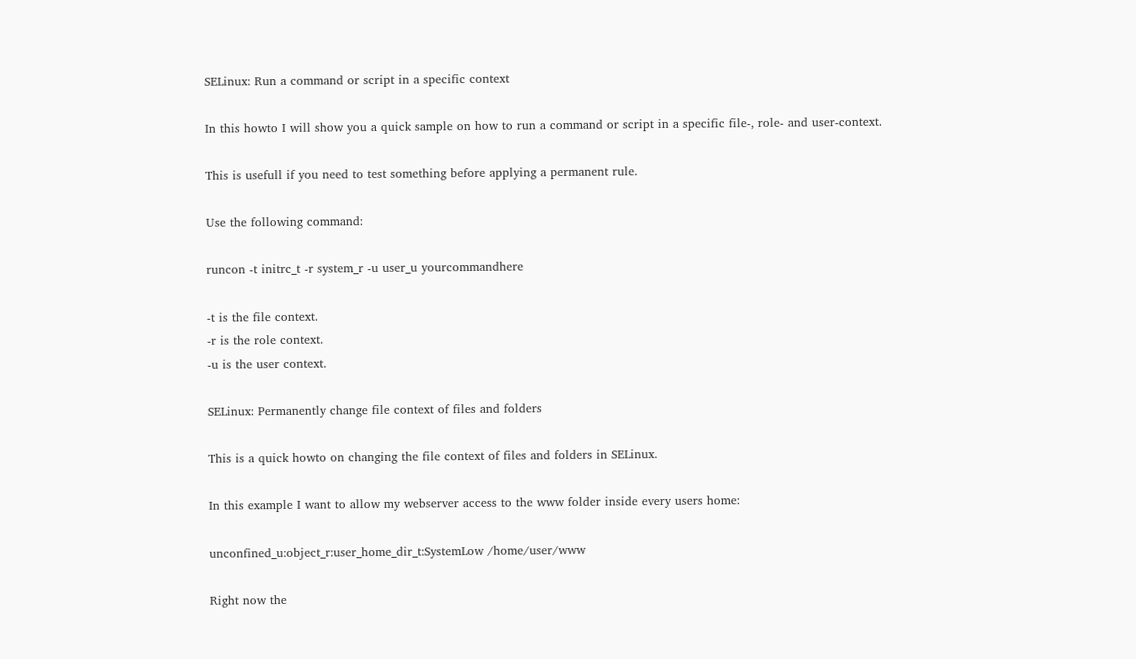SELinux: Run a command or script in a specific context

In this howto I will show you a quick sample on how to run a command or script in a specific file-, role- and user-context.

This is usefull if you need to test something before applying a permanent rule.

Use the following command:

runcon -t initrc_t -r system_r -u user_u yourcommandhere

-t is the file context.
-r is the role context.
-u is the user context.

SELinux: Permanently change file context of files and folders

This is a quick howto on changing the file context of files and folders in SELinux.

In this example I want to allow my webserver access to the www folder inside every users home:

unconfined_u:object_r:user_home_dir_t:SystemLow /home/user/www

Right now the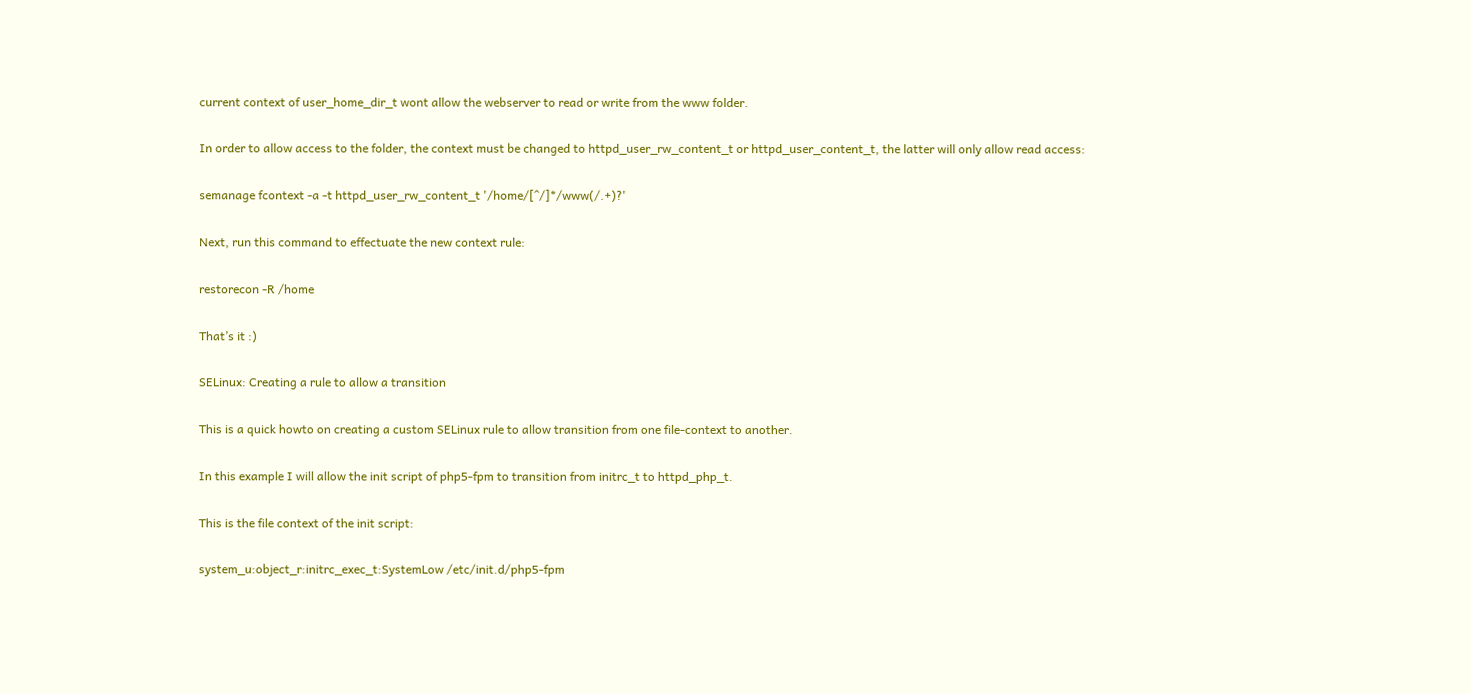current context of user_home_dir_t wont allow the webserver to read or write from the www folder.

In order to allow access to the folder, the context must be changed to httpd_user_rw_content_t or httpd_user_content_t, the latter will only allow read access:

semanage fcontext -a -t httpd_user_rw_content_t '/home/[^/]*/www(/.+)?'

Next, run this command to effectuate the new context rule:

restorecon -R /home

That’s it :)

SELinux: Creating a rule to allow a transition

This is a quick howto on creating a custom SELinux rule to allow transition from one file-context to another.

In this example I will allow the init script of php5-fpm to transition from initrc_t to httpd_php_t.

This is the file context of the init script:

system_u:object_r:initrc_exec_t:SystemLow /etc/init.d/php5-fpm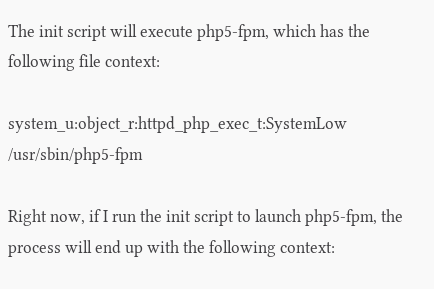The init script will execute php5-fpm, which has the following file context:

system_u:object_r:httpd_php_exec_t:SystemLow /usr/sbin/php5-fpm

Right now, if I run the init script to launch php5-fpm, the process will end up with the following context: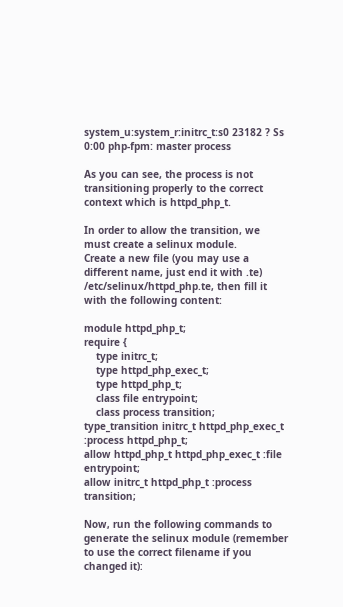system_u:system_r:initrc_t:s0 23182 ? Ss 0:00 php-fpm: master process

As you can see, the process is not transitioning properly to the correct context which is httpd_php_t.

In order to allow the transition, we must create a selinux module.
Create a new file (you may use a different name, just end it with .te) /etc/selinux/httpd_php.te, then fill it with the following content:

module httpd_php_t;
require {
    type initrc_t;
    type httpd_php_exec_t;
    type httpd_php_t;
    class file entrypoint;
    class process transition;
type_transition initrc_t httpd_php_exec_t :process httpd_php_t;
allow httpd_php_t httpd_php_exec_t :file entrypoint;
allow initrc_t httpd_php_t :process transition;

Now, run the following commands to generate the selinux module (remember to use the correct filename if you changed it):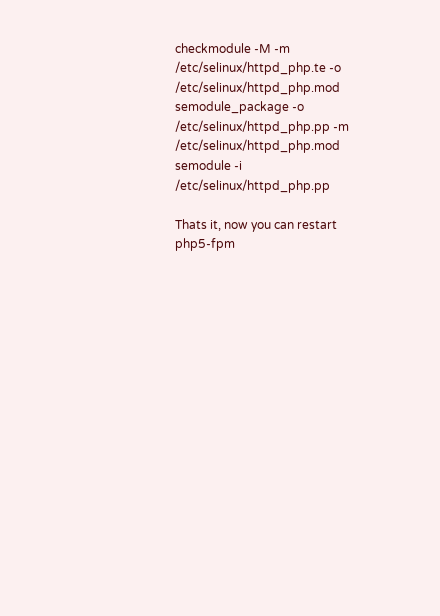checkmodule -M -m /etc/selinux/httpd_php.te -o /etc/selinux/httpd_php.mod
semodule_package -o /etc/selinux/httpd_php.pp -m /etc/selinux/httpd_php.mod
semodule -i /etc/selinux/httpd_php.pp

Thats it, now you can restart php5-fpm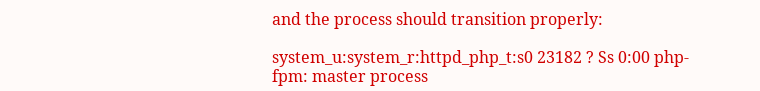and the process should transition properly:

system_u:system_r:httpd_php_t:s0 23182 ? Ss 0:00 php-fpm: master process